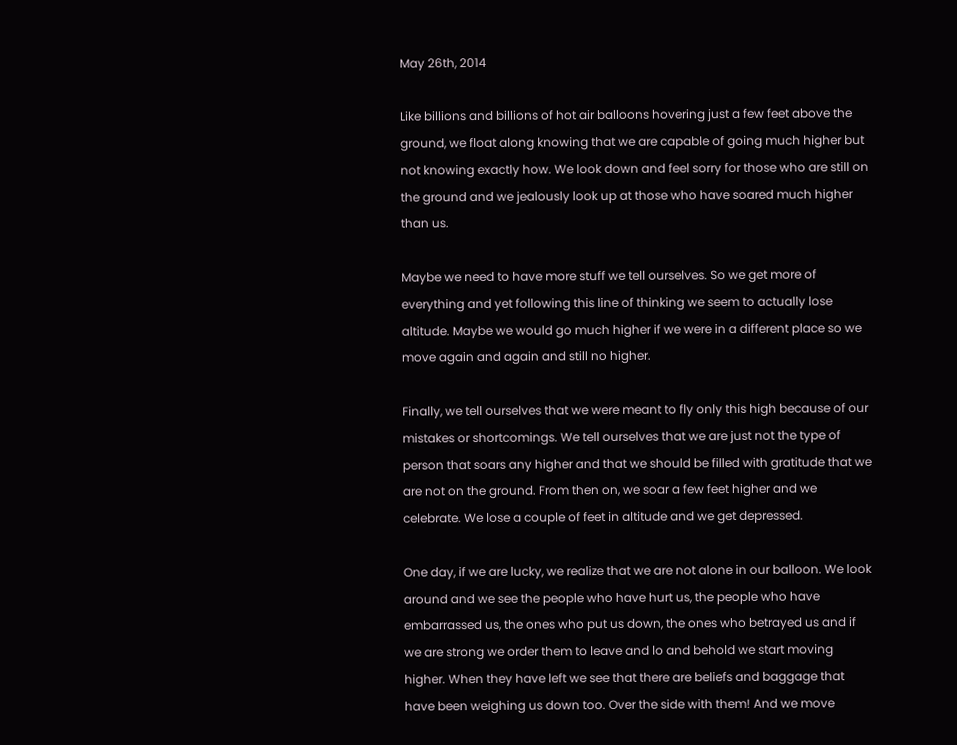May 26th, 2014

Like billions and billions of hot air balloons hovering just a few feet above the ground, we float along knowing that we are capable of going much higher but not knowing exactly how. We look down and feel sorry for those who are still on the ground and we jealously look up at those who have soared much higher than us.

Maybe we need to have more stuff we tell ourselves. So we get more of everything and yet following this line of thinking we seem to actually lose altitude. Maybe we would go much higher if we were in a different place so we move again and again and still no higher.

Finally, we tell ourselves that we were meant to fly only this high because of our mistakes or shortcomings. We tell ourselves that we are just not the type of person that soars any higher and that we should be filled with gratitude that we are not on the ground. From then on, we soar a few feet higher and we celebrate. We lose a couple of feet in altitude and we get depressed.

One day, if we are lucky, we realize that we are not alone in our balloon. We look around and we see the people who have hurt us, the people who have embarrassed us, the ones who put us down, the ones who betrayed us and if we are strong we order them to leave and lo and behold we start moving higher. When they have left we see that there are beliefs and baggage that have been weighing us down too. Over the side with them! And we move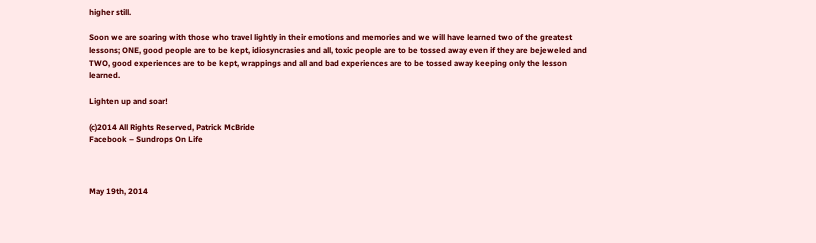higher still.

Soon we are soaring with those who travel lightly in their emotions and memories and we will have learned two of the greatest lessons; ONE, good people are to be kept, idiosyncrasies and all, toxic people are to be tossed away even if they are bejeweled and TWO, good experiences are to be kept, wrappings and all and bad experiences are to be tossed away keeping only the lesson learned.

Lighten up and soar!

(c)2014 All Rights Reserved, Patrick McBride
Facebook – Sundrops On Life



May 19th, 2014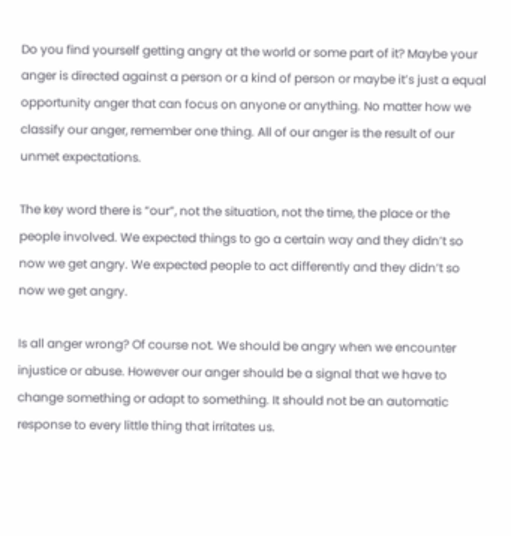Do you find yourself getting angry at the world or some part of it? Maybe your anger is directed against a person or a kind of person or maybe it’s just a equal opportunity anger that can focus on anyone or anything. No matter how we classify our anger, remember one thing. All of our anger is the result of our unmet expectations.

The key word there is “our”, not the situation, not the time, the place or the people involved. We expected things to go a certain way and they didn’t so now we get angry. We expected people to act differently and they didn’t so now we get angry.

Is all anger wrong? Of course not. We should be angry when we encounter injustice or abuse. However our anger should be a signal that we have to change something or adapt to something. It should not be an automatic response to every little thing that irritates us.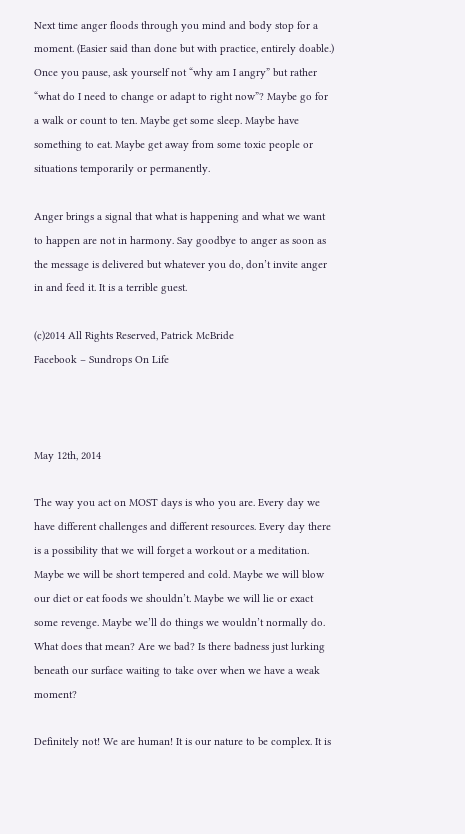Next time anger floods through you mind and body stop for a moment. (Easier said than done but with practice, entirely doable.) Once you pause, ask yourself not “why am I angry” but rather “what do I need to change or adapt to right now”? Maybe go for a walk or count to ten. Maybe get some sleep. Maybe have something to eat. Maybe get away from some toxic people or situations temporarily or permanently.

Anger brings a signal that what is happening and what we want to happen are not in harmony. Say goodbye to anger as soon as the message is delivered but whatever you do, don’t invite anger in and feed it. It is a terrible guest.

(c)2014 All Rights Reserved, Patrick McBride
Facebook – Sundrops On Life



May 12th, 2014

The way you act on MOST days is who you are. Every day we have different challenges and different resources. Every day there is a possibility that we will forget a workout or a meditation. Maybe we will be short tempered and cold. Maybe we will blow our diet or eat foods we shouldn’t. Maybe we will lie or exact some revenge. Maybe we’ll do things we wouldn’t normally do. What does that mean? Are we bad? Is there badness just lurking beneath our surface waiting to take over when we have a weak moment?

Definitely not! We are human! It is our nature to be complex. It is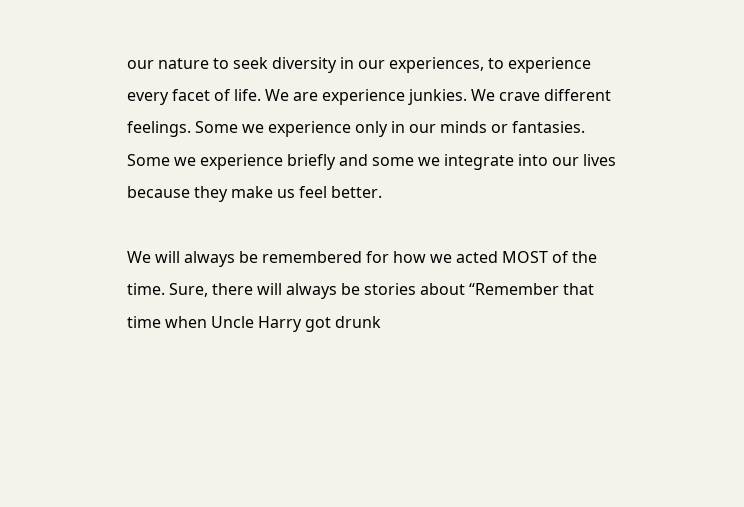our nature to seek diversity in our experiences, to experience every facet of life. We are experience junkies. We crave different feelings. Some we experience only in our minds or fantasies. Some we experience briefly and some we integrate into our lives because they make us feel better.

We will always be remembered for how we acted MOST of the time. Sure, there will always be stories about “Remember that time when Uncle Harry got drunk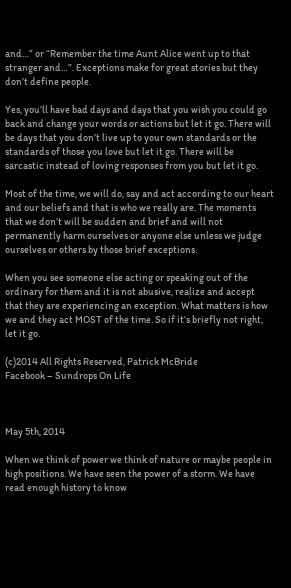and…” or “Remember the time Aunt Alice went up to that stranger and…”. Exceptions make for great stories but they don’t define people.

Yes, you’ll have bad days and days that you wish you could go back and change your words or actions but let it go. There will be days that you don’t live up to your own standards or the standards of those you love but let it go. There will be sarcastic instead of loving responses from you but let it go.

Most of the time, we will do, say and act according to our heart and our beliefs and that is who we really are. The moments that we don’t will be sudden and brief and will not permanently harm ourselves or anyone else unless we judge ourselves or others by those brief exceptions.

When you see someone else acting or speaking out of the ordinary for them and it is not abusive, realize and accept that they are experiencing an exception. What matters is how we and they act MOST of the time. So if it’s briefly not right, let it go.

(c)2014 All Rights Reserved, Patrick McBride
Facebook – Sundrops On Life



May 5th, 2014

When we think of power we think of nature or maybe people in high positions. We have seen the power of a storm. We have read enough history to know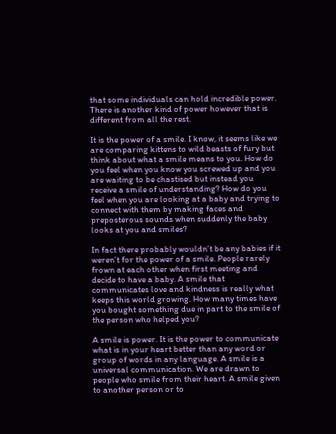that some individuals can hold incredible power. There is another kind of power however that is different from all the rest.

It is the power of a smile. I know, it seems like we are comparing kittens to wild beasts of fury but think about what a smile means to you. How do you feel when you know you screwed up and you are waiting to be chastised but instead you receive a smile of understanding? How do you feel when you are looking at a baby and trying to connect with them by making faces and preposterous sounds when suddenly the baby looks at you and smiles?

In fact there probably wouldn’t be any babies if it weren’t for the power of a smile. People rarely frown at each other when first meeting and decide to have a baby. A smile that communicates love and kindness is really what keeps this world growing. How many times have you bought something due in part to the smile of the person who helped you?

A smile is power. It is the power to communicate what is in your heart better than any word or group of words in any language. A smile is a universal communication. We are drawn to people who smile from their heart. A smile given to another person or to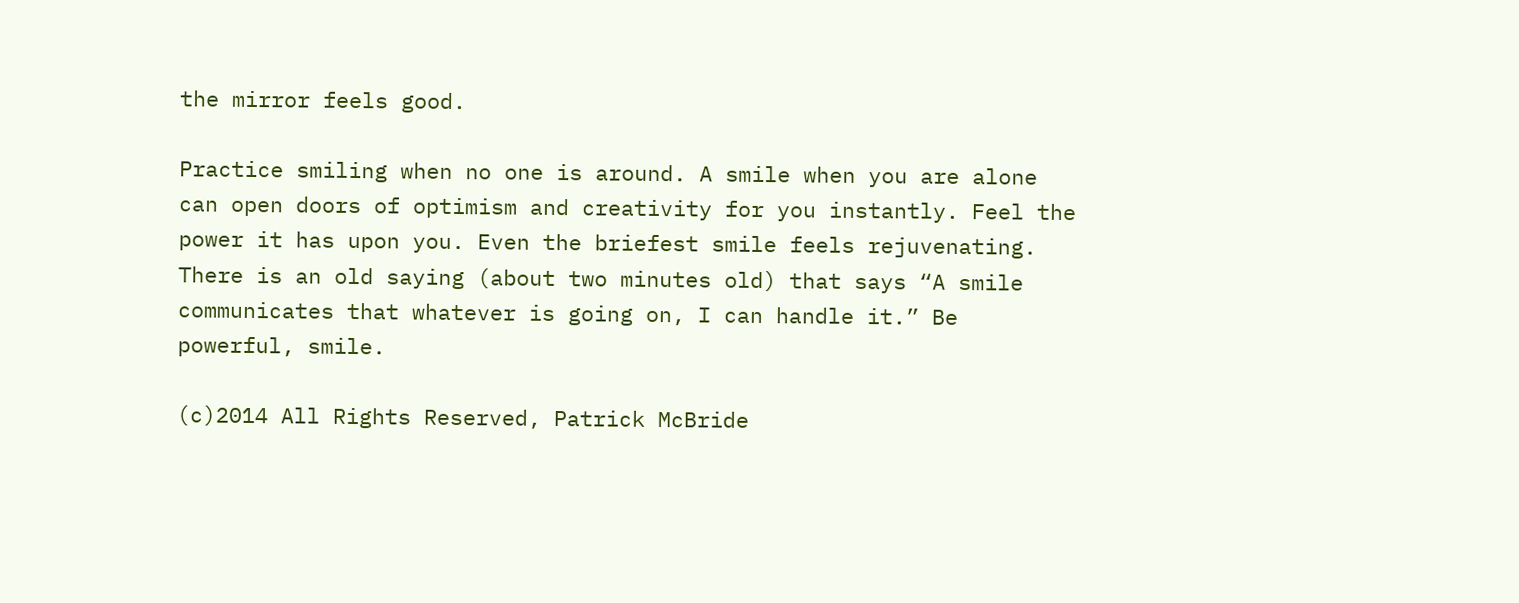the mirror feels good.

Practice smiling when no one is around. A smile when you are alone can open doors of optimism and creativity for you instantly. Feel the power it has upon you. Even the briefest smile feels rejuvenating. There is an old saying (about two minutes old) that says “A smile communicates that whatever is going on, I can handle it.” Be powerful, smile.

(c)2014 All Rights Reserved, Patrick McBride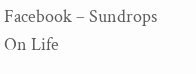Facebook – Sundrops On Life